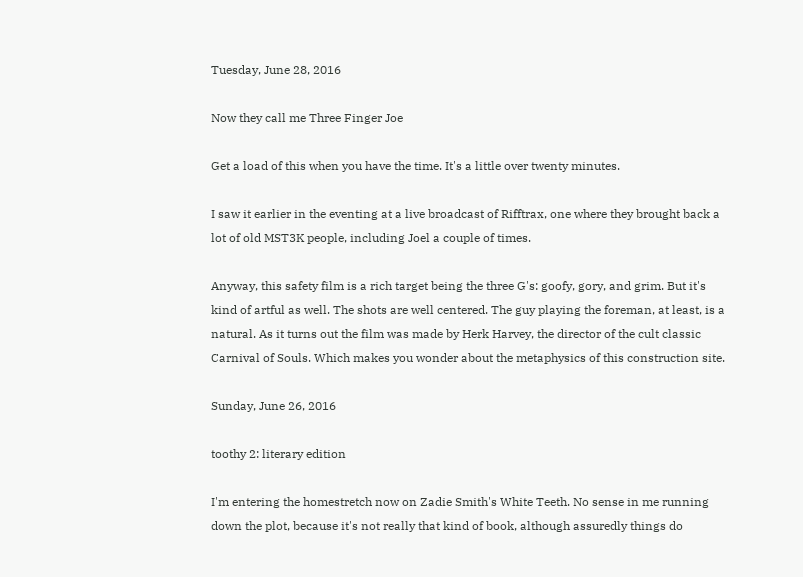Tuesday, June 28, 2016

Now they call me Three Finger Joe

Get a load of this when you have the time. It's a little over twenty minutes.

I saw it earlier in the eventing at a live broadcast of Rifftrax, one where they brought back a lot of old MST3K people, including Joel a couple of times.

Anyway, this safety film is a rich target being the three G's: goofy, gory, and grim. But it's kind of artful as well. The shots are well centered. The guy playing the foreman, at least, is a natural. As it turns out the film was made by Herk Harvey, the director of the cult classic Carnival of Souls. Which makes you wonder about the metaphysics of this construction site.

Sunday, June 26, 2016

toothy 2: literary edition

I'm entering the homestretch now on Zadie Smith's White Teeth. No sense in me running down the plot, because it's not really that kind of book, although assuredly things do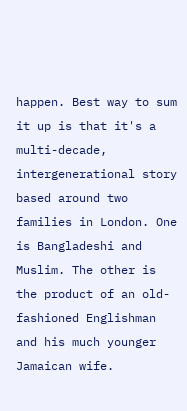happen. Best way to sum it up is that it's a multi-decade, intergenerational story based around two families in London. One is Bangladeshi and Muslim. The other is the product of an old-fashioned Englishman and his much younger Jamaican wife.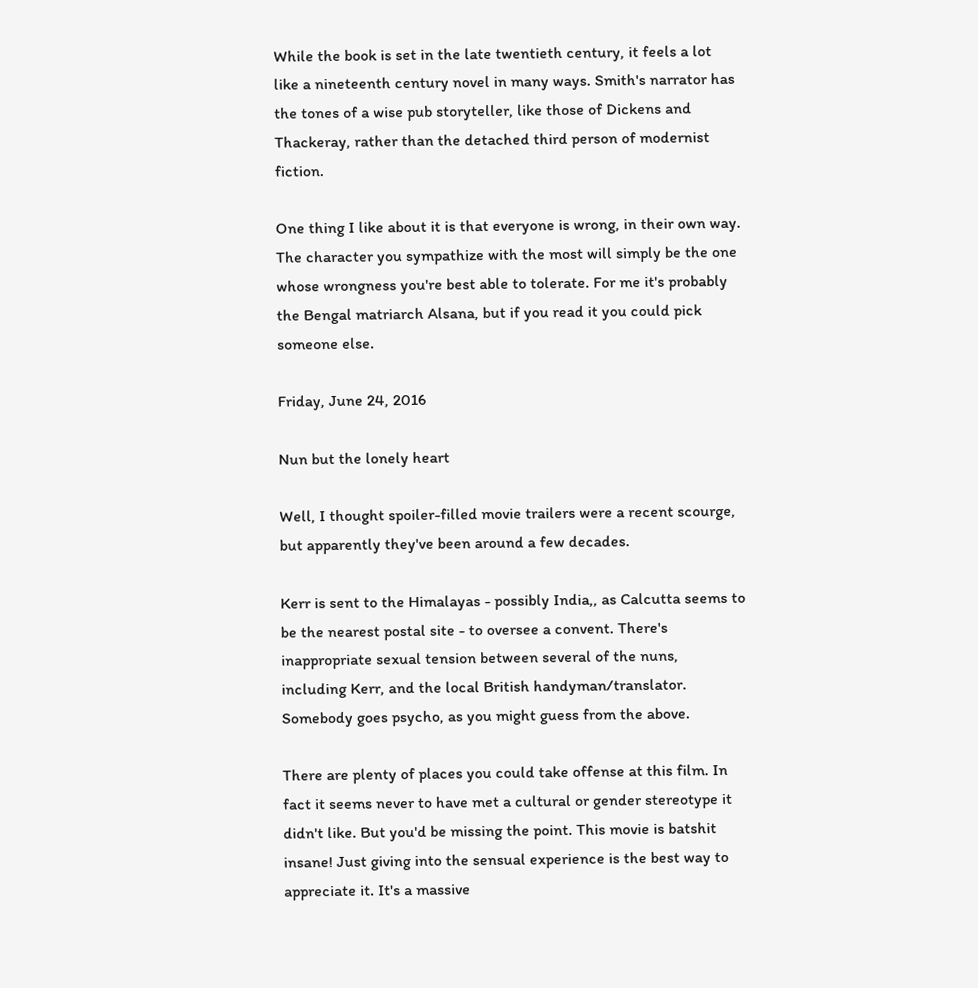While the book is set in the late twentieth century, it feels a lot like a nineteenth century novel in many ways. Smith's narrator has the tones of a wise pub storyteller, like those of Dickens and Thackeray, rather than the detached third person of modernist fiction.

One thing I like about it is that everyone is wrong, in their own way. The character you sympathize with the most will simply be the one whose wrongness you're best able to tolerate. For me it's probably the Bengal matriarch Alsana, but if you read it you could pick someone else.

Friday, June 24, 2016

Nun but the lonely heart

Well, I thought spoiler-filled movie trailers were a recent scourge, but apparently they've been around a few decades.

Kerr is sent to the Himalayas - possibly India,, as Calcutta seems to be the nearest postal site - to oversee a convent. There's inappropriate sexual tension between several of the nuns, including Kerr, and the local British handyman/translator. Somebody goes psycho, as you might guess from the above.

There are plenty of places you could take offense at this film. In fact it seems never to have met a cultural or gender stereotype it didn't like. But you'd be missing the point. This movie is batshit insane! Just giving into the sensual experience is the best way to appreciate it. It's a massive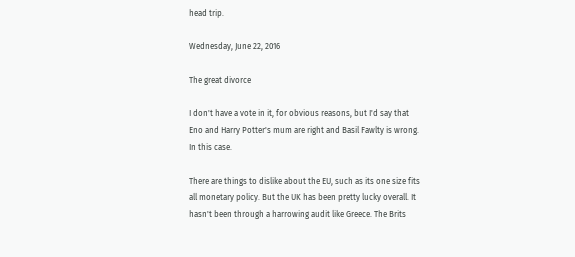head trip.

Wednesday, June 22, 2016

The great divorce

I don't have a vote in it, for obvious reasons, but I'd say that Eno and Harry Potter's mum are right and Basil Fawlty is wrong. In this case.

There are things to dislike about the EU, such as its one size fits all monetary policy. But the UK has been pretty lucky overall. It hasn't been through a harrowing audit like Greece. The Brits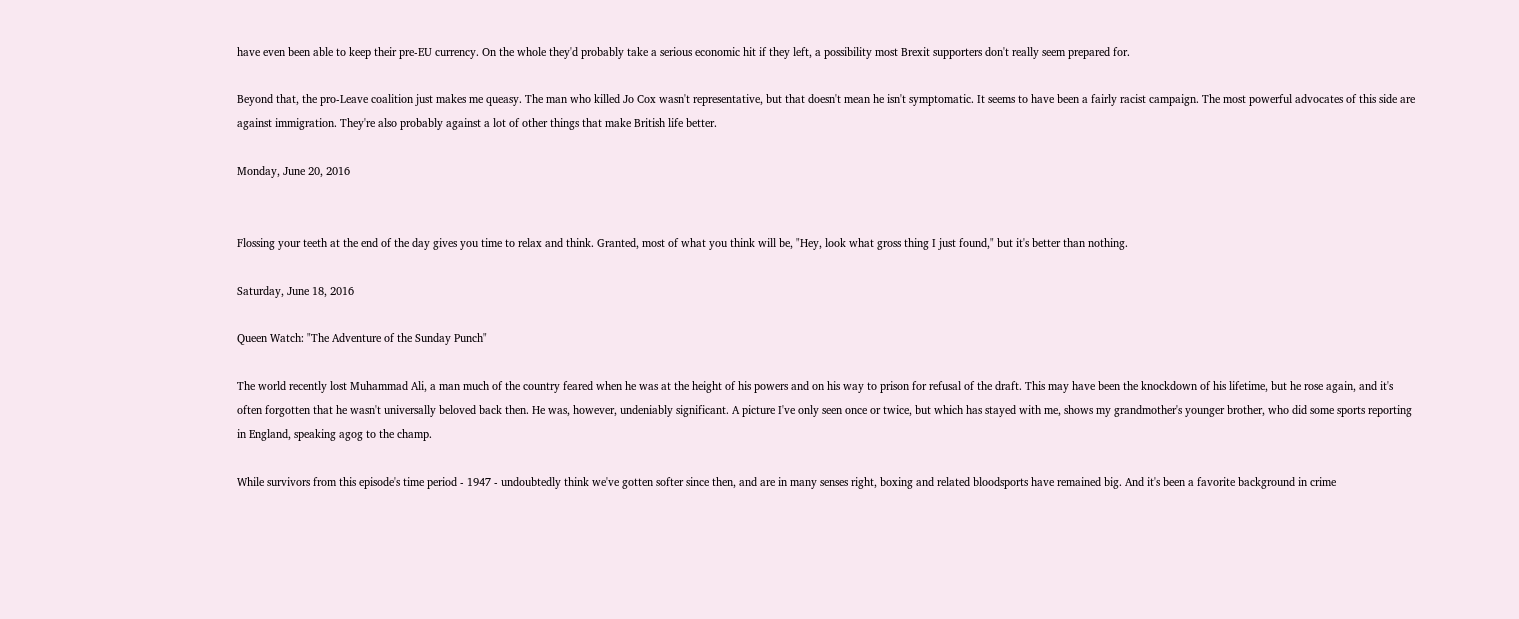have even been able to keep their pre-EU currency. On the whole they'd probably take a serious economic hit if they left, a possibility most Brexit supporters don't really seem prepared for.

Beyond that, the pro-Leave coalition just makes me queasy. The man who killed Jo Cox wasn't representative, but that doesn't mean he isn't symptomatic. It seems to have been a fairly racist campaign. The most powerful advocates of this side are against immigration. They're also probably against a lot of other things that make British life better.

Monday, June 20, 2016


Flossing your teeth at the end of the day gives you time to relax and think. Granted, most of what you think will be, "Hey, look what gross thing I just found," but it's better than nothing.

Saturday, June 18, 2016

Queen Watch: "The Adventure of the Sunday Punch"

The world recently lost Muhammad Ali, a man much of the country feared when he was at the height of his powers and on his way to prison for refusal of the draft. This may have been the knockdown of his lifetime, but he rose again, and it's often forgotten that he wasn't universally beloved back then. He was, however, undeniably significant. A picture I've only seen once or twice, but which has stayed with me, shows my grandmother's younger brother, who did some sports reporting in England, speaking agog to the champ.

While survivors from this episode's time period - 1947 - undoubtedly think we've gotten softer since then, and are in many senses right, boxing and related bloodsports have remained big. And it's been a favorite background in crime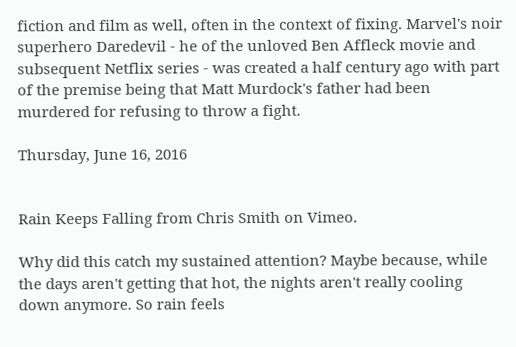fiction and film as well, often in the context of fixing. Marvel's noir superhero Daredevil - he of the unloved Ben Affleck movie and subsequent Netflix series - was created a half century ago with part of the premise being that Matt Murdock's father had been murdered for refusing to throw a fight.

Thursday, June 16, 2016


Rain Keeps Falling from Chris Smith on Vimeo.

Why did this catch my sustained attention? Maybe because, while the days aren't getting that hot, the nights aren't really cooling down anymore. So rain feels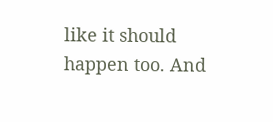like it should happen too. And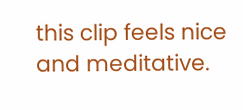this clip feels nice and meditative.